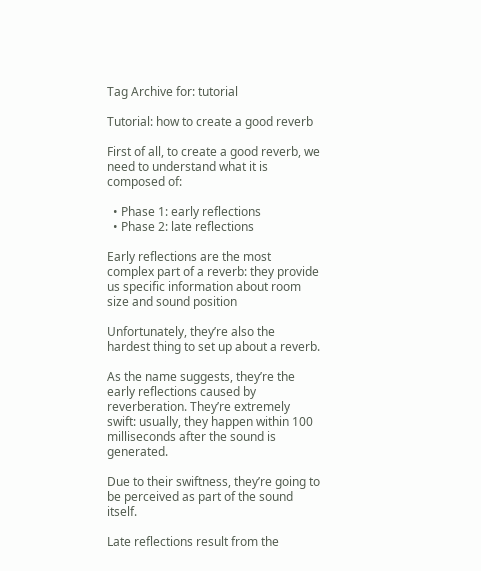Tag Archive for: tutorial

Tutorial: how to create a good reverb

First of all, to create a good reverb, we need to understand what it is composed of:

  • Phase 1: early reflections
  • Phase 2: late reflections

Early reflections are the most complex part of a reverb: they provide us specific information about room size and sound position

Unfortunately, they’re also the hardest thing to set up about a reverb.

As the name suggests, they’re the early reflections caused by reverberation. They’re extremely swift: usually, they happen within 100 milliseconds after the sound is generated.

Due to their swiftness, they’re going to be perceived as part of the sound itself.

Late reflections result from the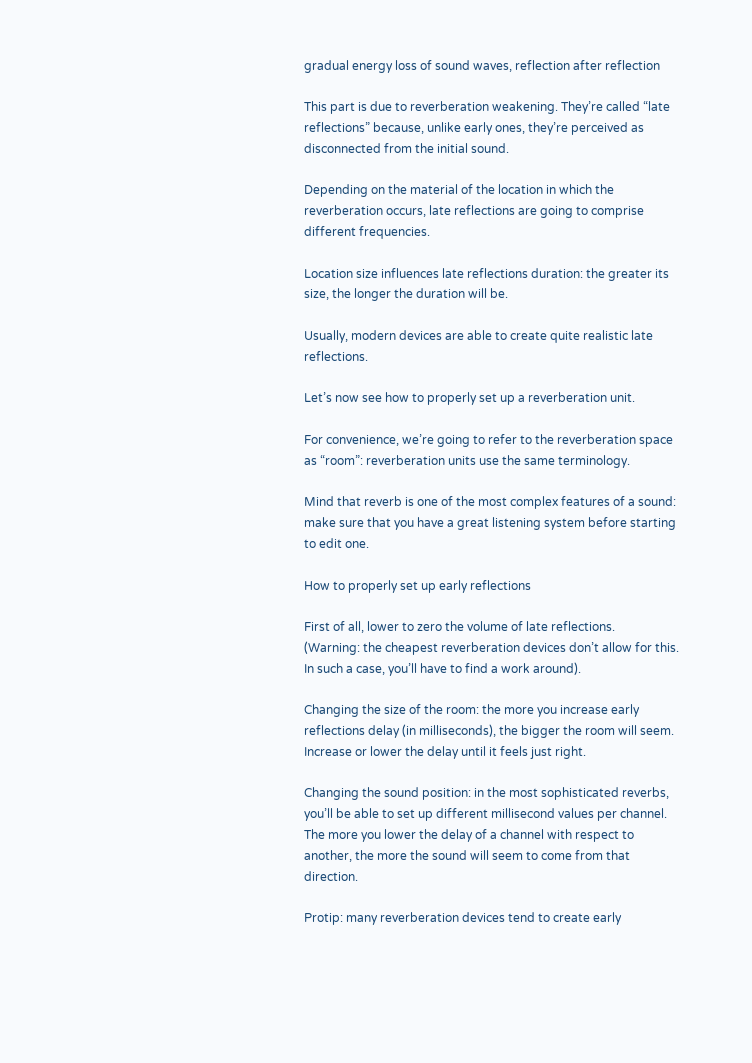gradual energy loss of sound waves, reflection after reflection

This part is due to reverberation weakening. They’re called “late reflections” because, unlike early ones, they’re perceived as disconnected from the initial sound.

Depending on the material of the location in which the reverberation occurs, late reflections are going to comprise different frequencies.

Location size influences late reflections duration: the greater its size, the longer the duration will be.

Usually, modern devices are able to create quite realistic late reflections.

Let’s now see how to properly set up a reverberation unit.

For convenience, we’re going to refer to the reverberation space as “room”: reverberation units use the same terminology.

Mind that reverb is one of the most complex features of a sound: make sure that you have a great listening system before starting to edit one.

How to properly set up early reflections

First of all, lower to zero the volume of late reflections.
(Warning: the cheapest reverberation devices don’t allow for this. In such a case, you’ll have to find a work around).

Changing the size of the room: the more you increase early reflections delay (in milliseconds), the bigger the room will seem. Increase or lower the delay until it feels just right.

Changing the sound position: in the most sophisticated reverbs, you’ll be able to set up different millisecond values per channel. The more you lower the delay of a channel with respect to another, the more the sound will seem to come from that direction.

Protip: many reverberation devices tend to create early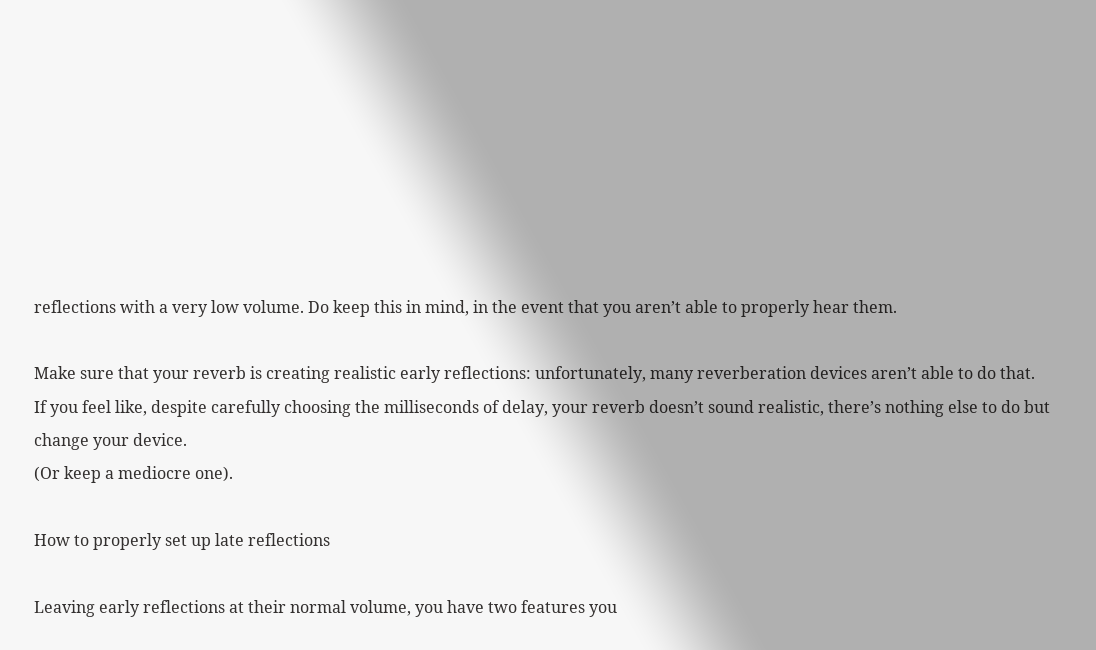reflections with a very low volume. Do keep this in mind, in the event that you aren’t able to properly hear them.

Make sure that your reverb is creating realistic early reflections: unfortunately, many reverberation devices aren’t able to do that.
If you feel like, despite carefully choosing the milliseconds of delay, your reverb doesn’t sound realistic, there’s nothing else to do but change your device.
(Or keep a mediocre one).

How to properly set up late reflections

Leaving early reflections at their normal volume, you have two features you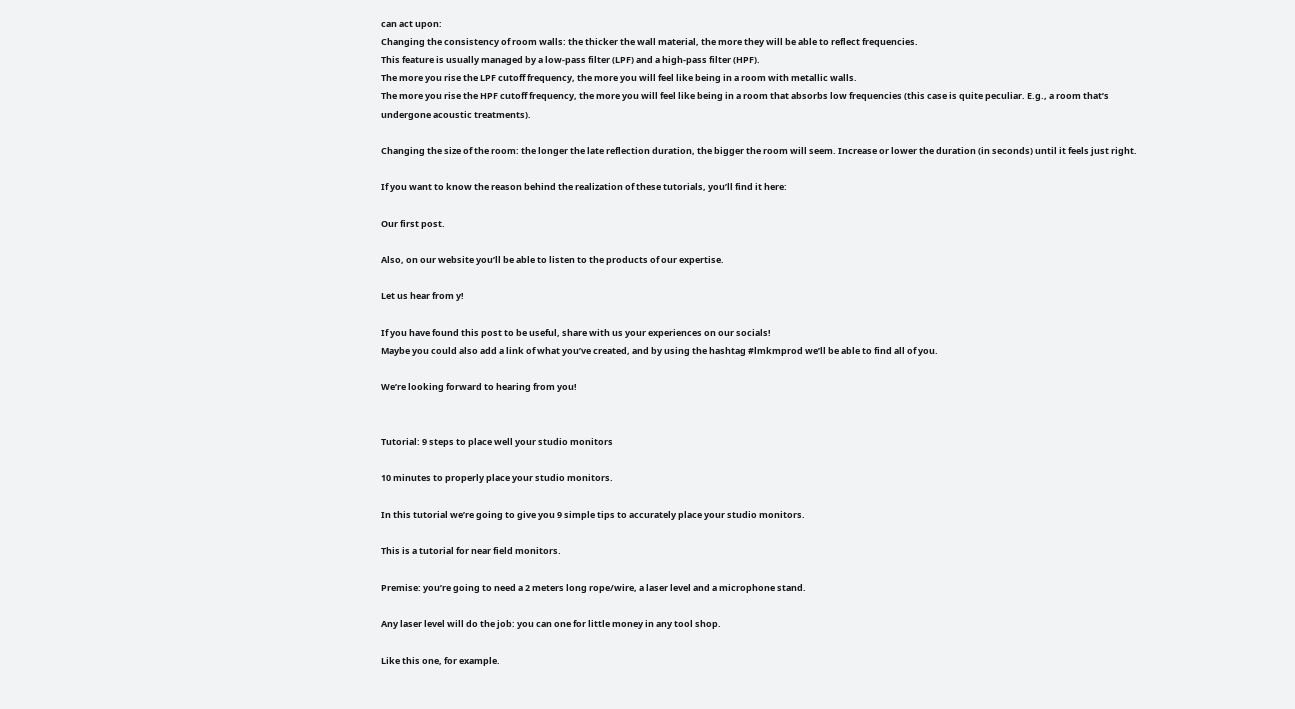can act upon:
Changing the consistency of room walls: the thicker the wall material, the more they will be able to reflect frequencies.
This feature is usually managed by a low-pass filter (LPF) and a high-pass filter (HPF).
The more you rise the LPF cutoff frequency, the more you will feel like being in a room with metallic walls.
The more you rise the HPF cutoff frequency, the more you will feel like being in a room that absorbs low frequencies (this case is quite peculiar. E.g., a room that’s undergone acoustic treatments).

Changing the size of the room: the longer the late reflection duration, the bigger the room will seem. Increase or lower the duration (in seconds) until it feels just right.

If you want to know the reason behind the realization of these tutorials, you’ll find it here:

Our first post.

Also, on our website you’ll be able to listen to the products of our expertise.

Let us hear from y!

If you have found this post to be useful, share with us your experiences on our socials!
Maybe you could also add a link of what you’ve created, and by using the hashtag #lmkmprod we’ll be able to find all of you.

We’re looking forward to hearing from you!


Tutorial: 9 steps to place well your studio monitors

10 minutes to properly place your studio monitors.

In this tutorial we’re going to give you 9 simple tips to accurately place your studio monitors.

This is a tutorial for near field monitors.

Premise: you’re going to need a 2 meters long rope/wire, a laser level and a microphone stand.

Any laser level will do the job: you can one for little money in any tool shop.

Like this one, for example.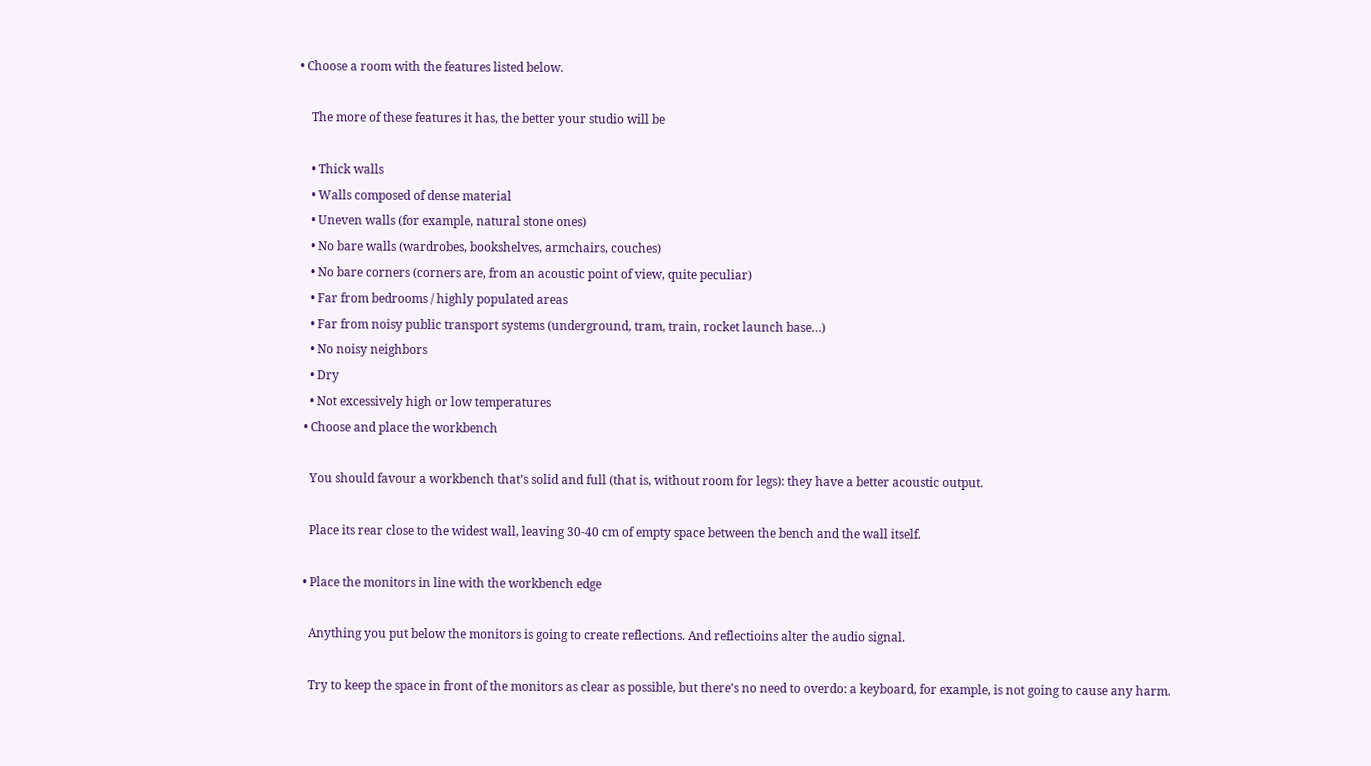• Choose a room with the features listed below.

    The more of these features it has, the better your studio will be

    • Thick walls
    • Walls composed of dense material
    • Uneven walls (for example, natural stone ones)
    • No bare walls (wardrobes, bookshelves, armchairs, couches)
    • No bare corners (corners are, from an acoustic point of view, quite peculiar)
    • Far from bedrooms / highly populated areas
    • Far from noisy public transport systems (underground, tram, train, rocket launch base…)
    • No noisy neighbors
    • Dry
    • Not excessively high or low temperatures
  • Choose and place the workbench

    You should favour a workbench that’s solid and full (that is, without room for legs): they have a better acoustic output.

    Place its rear close to the widest wall, leaving 30-40 cm of empty space between the bench and the wall itself.

  • Place the monitors in line with the workbench edge

    Anything you put below the monitors is going to create reflections. And reflectioins alter the audio signal.

    Try to keep the space in front of the monitors as clear as possible, but there’s no need to overdo: a keyboard, for example, is not going to cause any harm.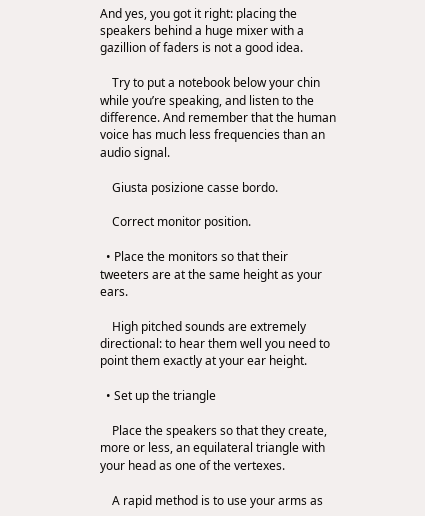And yes, you got it right: placing the speakers behind a huge mixer with a gazillion of faders is not a good idea.

    Try to put a notebook below your chin while you’re speaking, and listen to the difference. And remember that the human voice has much less frequencies than an audio signal.

    Giusta posizione casse bordo.

    Correct monitor position.

  • Place the monitors so that their tweeters are at the same height as your ears.

    High pitched sounds are extremely directional: to hear them well you need to point them exactly at your ear height.

  • Set up the triangle

    Place the speakers so that they create, more or less, an equilateral triangle with your head as one of the vertexes.

    A rapid method is to use your arms as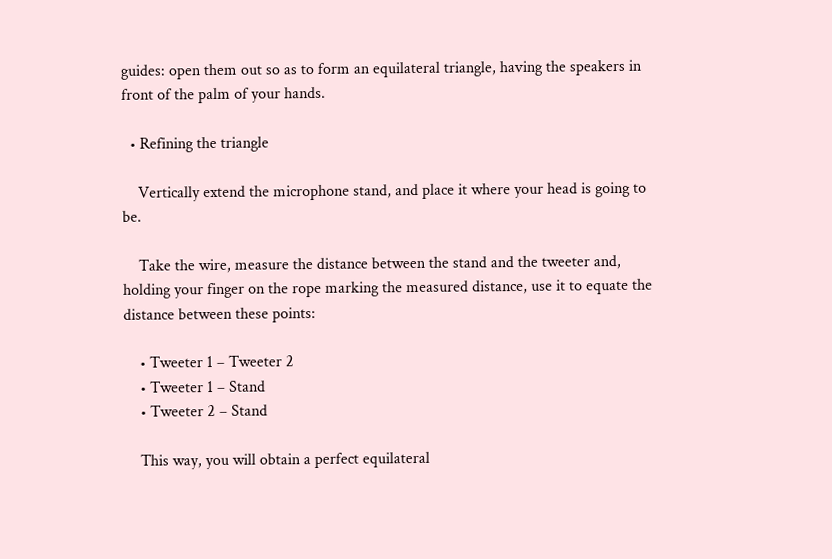guides: open them out so as to form an equilateral triangle, having the speakers in front of the palm of your hands.

  • Refining the triangle

    Vertically extend the microphone stand, and place it where your head is going to be.

    Take the wire, measure the distance between the stand and the tweeter and, holding your finger on the rope marking the measured distance, use it to equate the distance between these points:

    • Tweeter 1 – Tweeter 2
    • Tweeter 1 – Stand
    • Tweeter 2 – Stand

    This way, you will obtain a perfect equilateral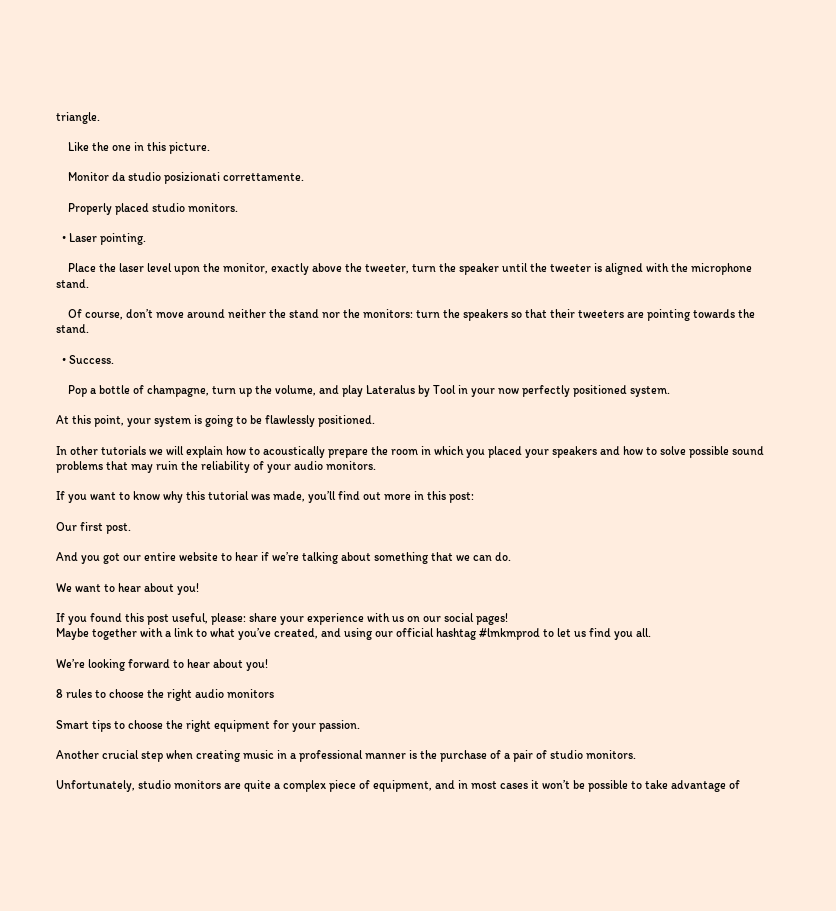triangle.

    Like the one in this picture.

    Monitor da studio posizionati correttamente.

    Properly placed studio monitors.

  • Laser pointing.

    Place the laser level upon the monitor, exactly above the tweeter, turn the speaker until the tweeter is aligned with the microphone stand.

    Of course, don’t move around neither the stand nor the monitors: turn the speakers so that their tweeters are pointing towards the stand.

  • Success.

    Pop a bottle of champagne, turn up the volume, and play Lateralus by Tool in your now perfectly positioned system.

At this point, your system is going to be flawlessly positioned.

In other tutorials we will explain how to acoustically prepare the room in which you placed your speakers and how to solve possible sound problems that may ruin the reliability of your audio monitors.

If you want to know why this tutorial was made, you’ll find out more in this post:

Our first post.

And you got our entire website to hear if we’re talking about something that we can do.

We want to hear about you!

If you found this post useful, please: share your experience with us on our social pages!
Maybe together with a link to what you’ve created, and using our official hashtag #lmkmprod to let us find you all.

We’re looking forward to hear about you!

8 rules to choose the right audio monitors

Smart tips to choose the right equipment for your passion.

Another crucial step when creating music in a professional manner is the purchase of a pair of studio monitors.

Unfortunately, studio monitors are quite a complex piece of equipment, and in most cases it won’t be possible to take advantage of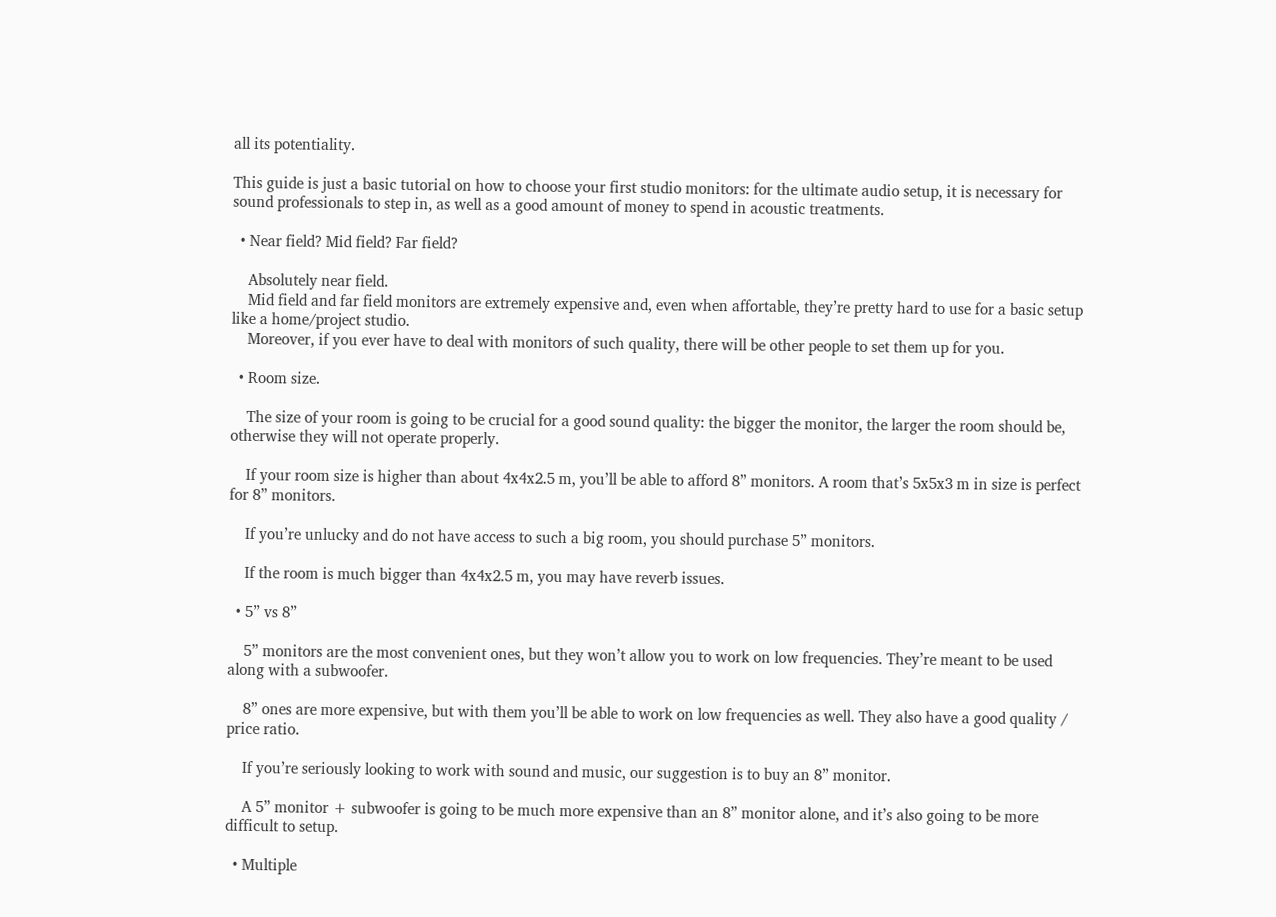all its potentiality.

This guide is just a basic tutorial on how to choose your first studio monitors: for the ultimate audio setup, it is necessary for sound professionals to step in, as well as a good amount of money to spend in acoustic treatments.

  • Near field? Mid field? Far field?

    Absolutely near field.
    Mid field and far field monitors are extremely expensive and, even when affortable, they’re pretty hard to use for a basic setup like a home/project studio.
    Moreover, if you ever have to deal with monitors of such quality, there will be other people to set them up for you.

  • Room size.

    The size of your room is going to be crucial for a good sound quality: the bigger the monitor, the larger the room should be, otherwise they will not operate properly.

    If your room size is higher than about 4x4x2.5 m, you’ll be able to afford 8” monitors. A room that’s 5x5x3 m in size is perfect for 8” monitors.

    If you’re unlucky and do not have access to such a big room, you should purchase 5” monitors.

    If the room is much bigger than 4x4x2.5 m, you may have reverb issues.

  • 5” vs 8”

    5” monitors are the most convenient ones, but they won’t allow you to work on low frequencies. They’re meant to be used along with a subwoofer.

    8” ones are more expensive, but with them you’ll be able to work on low frequencies as well. They also have a good quality / price ratio.

    If you’re seriously looking to work with sound and music, our suggestion is to buy an 8” monitor.

    A 5” monitor + subwoofer is going to be much more expensive than an 8” monitor alone, and it’s also going to be more difficult to setup.

  • Multiple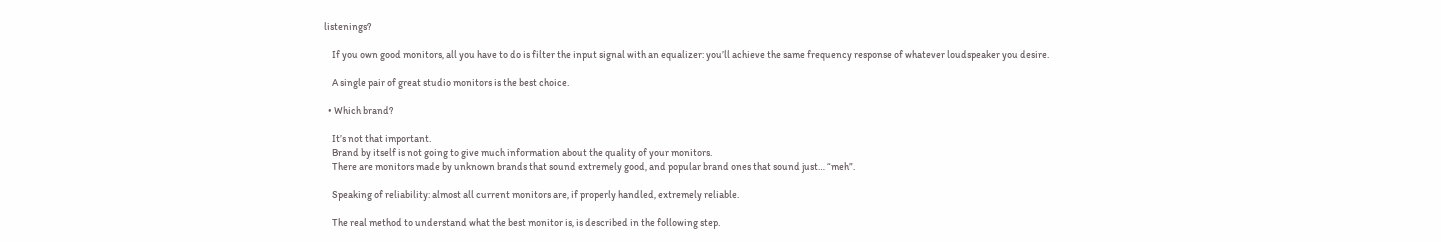listenings?

    If you own good monitors, all you have to do is filter the input signal with an equalizer: you’ll achieve the same frequency response of whatever loudspeaker you desire.

    A single pair of great studio monitors is the best choice.

  • Which brand?

    It’s not that important.
    Brand by itself is not going to give much information about the quality of your monitors.
    There are monitors made by unknown brands that sound extremely good, and popular brand ones that sound just… “meh”.

    Speaking of reliability: almost all current monitors are, if properly handled, extremely reliable.

    The real method to understand what the best monitor is, is described in the following step.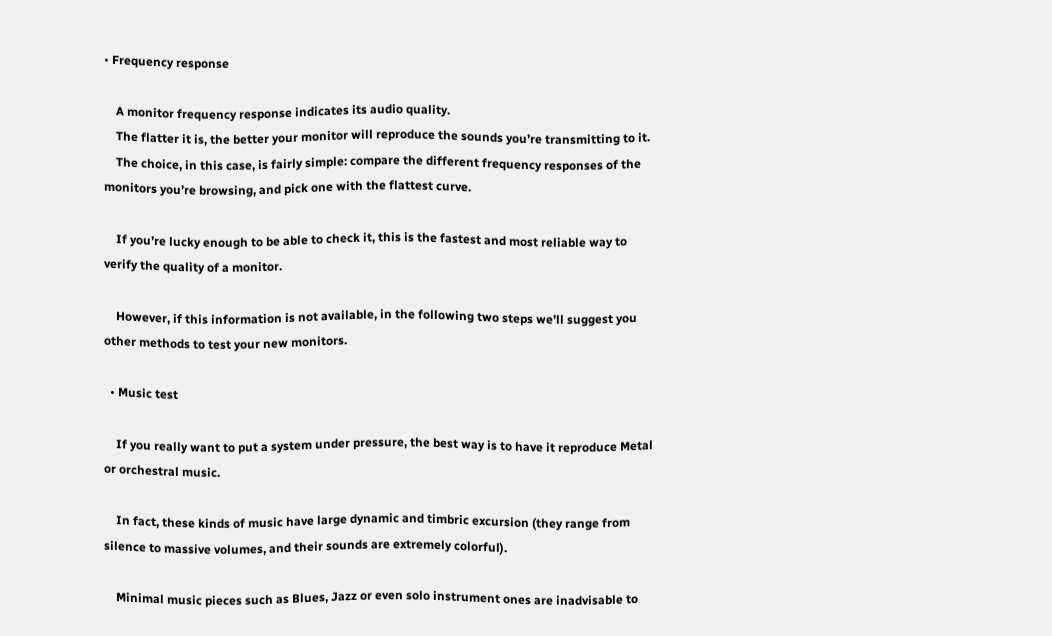• Frequency response

    A monitor frequency response indicates its audio quality.
    The flatter it is, the better your monitor will reproduce the sounds you’re transmitting to it.
    The choice, in this case, is fairly simple: compare the different frequency responses of the monitors you’re browsing, and pick one with the flattest curve.

    If you’re lucky enough to be able to check it, this is the fastest and most reliable way to verify the quality of a monitor.

    However, if this information is not available, in the following two steps we’ll suggest you other methods to test your new monitors.

  • Music test

    If you really want to put a system under pressure, the best way is to have it reproduce Metal or orchestral music.

    In fact, these kinds of music have large dynamic and timbric excursion (they range from silence to massive volumes, and their sounds are extremely colorful).

    Minimal music pieces such as Blues, Jazz or even solo instrument ones are inadvisable to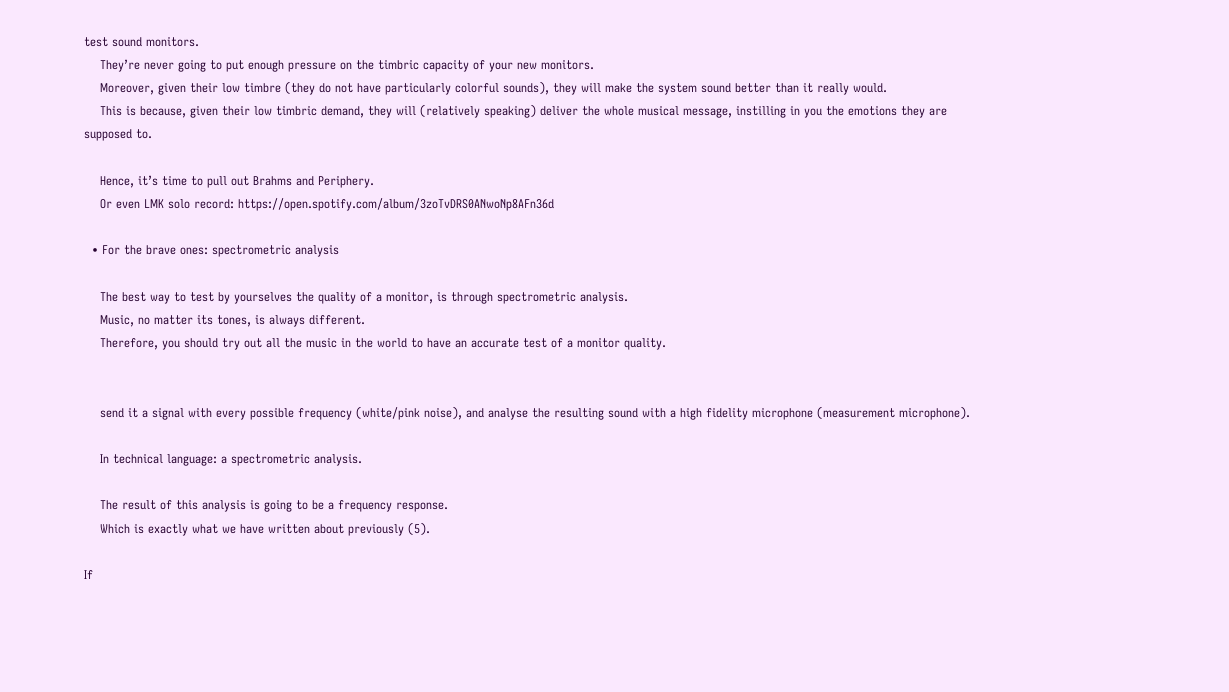test sound monitors.
    They’re never going to put enough pressure on the timbric capacity of your new monitors.
    Moreover, given their low timbre (they do not have particularly colorful sounds), they will make the system sound better than it really would.
    This is because, given their low timbric demand, they will (relatively speaking) deliver the whole musical message, instilling in you the emotions they are supposed to.

    Hence, it’s time to pull out Brahms and Periphery.
    Or even LMK solo record: https://open.spotify.com/album/3zoTvDRS0ANwoNp8AFn36d

  • For the brave ones: spectrometric analysis

    The best way to test by yourselves the quality of a monitor, is through spectrometric analysis.
    Music, no matter its tones, is always different.
    Therefore, you should try out all the music in the world to have an accurate test of a monitor quality.


    send it a signal with every possible frequency (white/pink noise), and analyse the resulting sound with a high fidelity microphone (measurement microphone).

    In technical language: a spectrometric analysis.

    The result of this analysis is going to be a frequency response.
    Which is exactly what we have written about previously (5).

If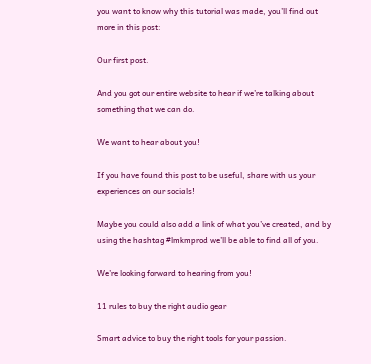you want to know why this tutorial was made, you’ll find out more in this post:

Our first post.

And you got our entire website to hear if we’re talking about something that we can do.

We want to hear about you!

If you have found this post to be useful, share with us your experiences on our socials!

Maybe you could also add a link of what you’ve created, and by using the hashtag #lmkmprod we’ll be able to find all of you.

We’re looking forward to hearing from you!

11 rules to buy the right audio gear

Smart advice to buy the right tools for your passion.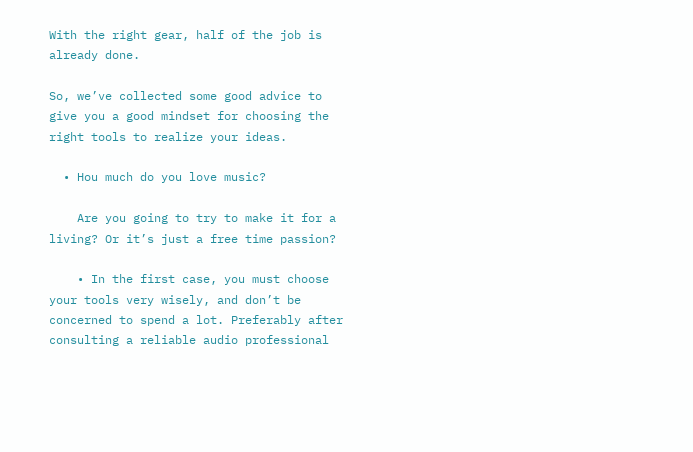With the right gear, half of the job is already done.

So, we’ve collected some good advice to give you a good mindset for choosing the right tools to realize your ideas.

  • Hou much do you love music?

    Are you going to try to make it for a living? Or it’s just a free time passion?

    • In the first case, you must choose your tools very wisely, and don’t be concerned to spend a lot. Preferably after consulting a reliable audio professional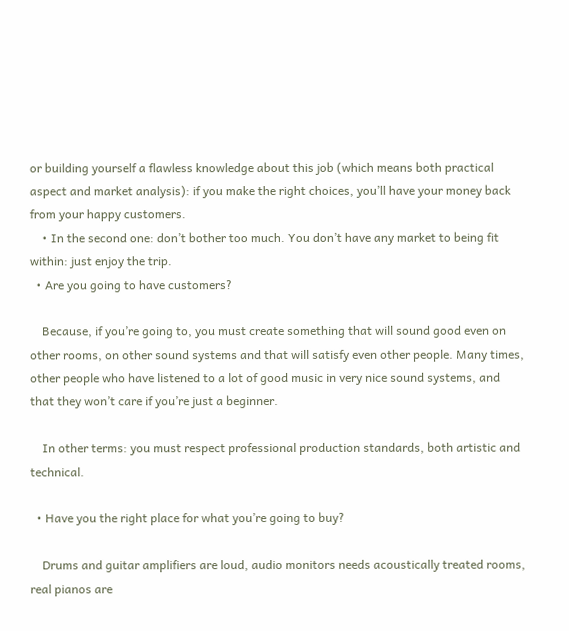or building yourself a flawless knowledge about this job (which means both practical aspect and market analysis): if you make the right choices, you’ll have your money back from your happy customers.
    • In the second one: don’t bother too much. You don’t have any market to being fit within: just enjoy the trip.
  • Are you going to have customers?

    Because, if you’re going to, you must create something that will sound good even on other rooms, on other sound systems and that will satisfy even other people. Many times, other people who have listened to a lot of good music in very nice sound systems, and that they won’t care if you’re just a beginner.

    In other terms: you must respect professional production standards, both artistic and technical.

  • Have you the right place for what you’re going to buy?

    Drums and guitar amplifiers are loud, audio monitors needs acoustically treated rooms, real pianos are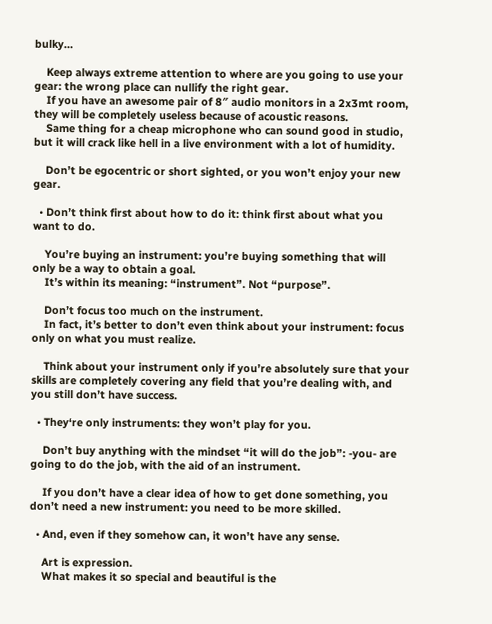bulky…

    Keep always extreme attention to where are you going to use your gear: the wrong place can nullify the right gear.
    If you have an awesome pair of 8″ audio monitors in a 2x3mt room, they will be completely useless because of acoustic reasons.
    Same thing for a cheap microphone who can sound good in studio, but it will crack like hell in a live environment with a lot of humidity.

    Don’t be egocentric or short sighted, or you won’t enjoy your new gear.

  • Don’t think first about how to do it: think first about what you want to do.

    You’re buying an instrument: you’re buying something that will only be a way to obtain a goal.
    It’s within its meaning: “instrument”. Not “purpose”.

    Don’t focus too much on the instrument.
    In fact, it’s better to don’t even think about your instrument: focus only on what you must realize.

    Think about your instrument only if you’re absolutely sure that your skills are completely covering any field that you’re dealing with, and you still don’t have success.

  • They‘re only instruments: they won’t play for you.

    Don’t buy anything with the mindset “it will do the job”: -you- are going to do the job, with the aid of an instrument.

    If you don’t have a clear idea of how to get done something, you don’t need a new instrument: you need to be more skilled.

  • And, even if they somehow can, it won’t have any sense.

    Art is expression.
    What makes it so special and beautiful is the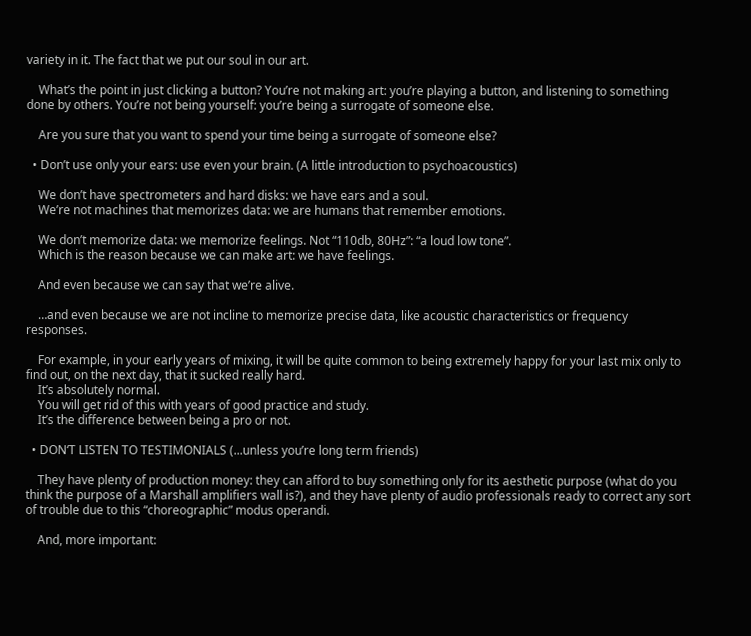variety in it. The fact that we put our soul in our art.

    What’s the point in just clicking a button? You’re not making art: you’re playing a button, and listening to something done by others. You’re not being yourself: you’re being a surrogate of someone else.

    Are you sure that you want to spend your time being a surrogate of someone else?

  • Don’t use only your ears: use even your brain. (A little introduction to psychoacoustics)

    We don’t have spectrometers and hard disks: we have ears and a soul.
    We’re not machines that memorizes data: we are humans that remember emotions.

    We don’t memorize data: we memorize feelings. Not “110db, 80Hz”: “a loud low tone”.
    Which is the reason because we can make art: we have feelings.

    And even because we can say that we’re alive.

    …and even because we are not incline to memorize precise data, like acoustic characteristics or frequency responses.

    For example, in your early years of mixing, it will be quite common to being extremely happy for your last mix only to find out, on the next day, that it sucked really hard.
    It’s absolutely normal.
    You will get rid of this with years of good practice and study.
    It’s the difference between being a pro or not.

  • DON‘T LISTEN TO TESTIMONIALS (...unless you’re long term friends)

    They have plenty of production money: they can afford to buy something only for its aesthetic purpose (what do you think the purpose of a Marshall amplifiers wall is?), and they have plenty of audio professionals ready to correct any sort of trouble due to this “choreographic” modus operandi.

    And, more important: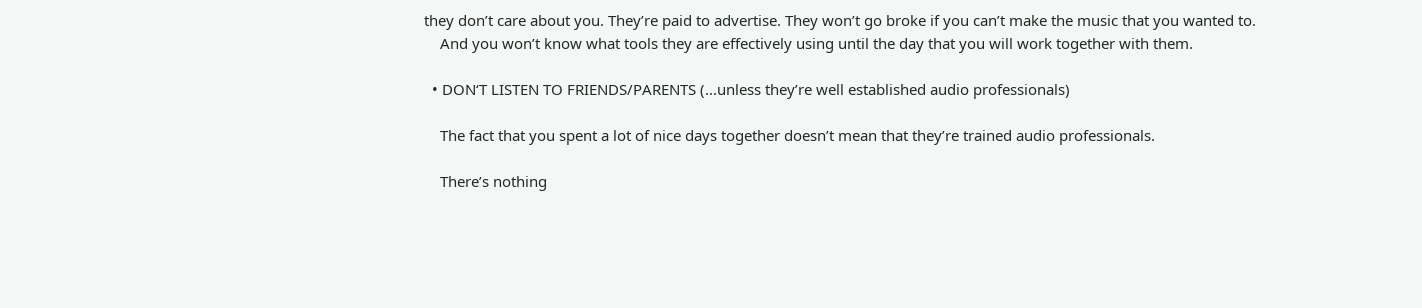they don’t care about you. They’re paid to advertise. They won’t go broke if you can’t make the music that you wanted to.
    And you won’t know what tools they are effectively using until the day that you will work together with them.

  • DON‘T LISTEN TO FRIENDS/PARENTS (...unless they’re well established audio professionals)

    The fact that you spent a lot of nice days together doesn’t mean that they’re trained audio professionals.

    There’s nothing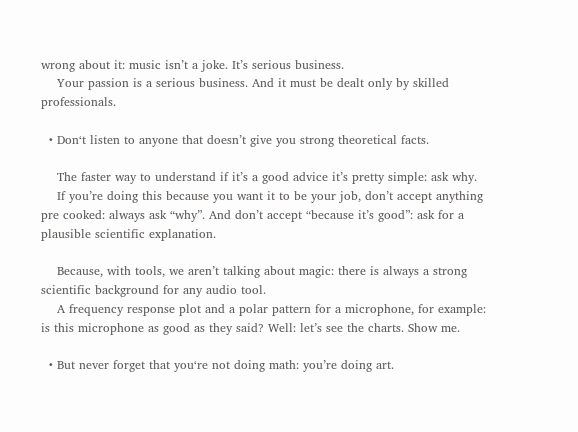wrong about it: music isn’t a joke. It’s serious business.
    Your passion is a serious business. And it must be dealt only by skilled professionals.

  • Don‘t listen to anyone that doesn’t give you strong theoretical facts.

    The faster way to understand if it’s a good advice it’s pretty simple: ask why.
    If you’re doing this because you want it to be your job, don’t accept anything pre cooked: always ask “why”. And don’t accept “because it’s good”: ask for a plausible scientific explanation.

    Because, with tools, we aren’t talking about magic: there is always a strong scientific background for any audio tool.
    A frequency response plot and a polar pattern for a microphone, for example: is this microphone as good as they said? Well: let’s see the charts. Show me.

  • But never forget that you‘re not doing math: you’re doing art.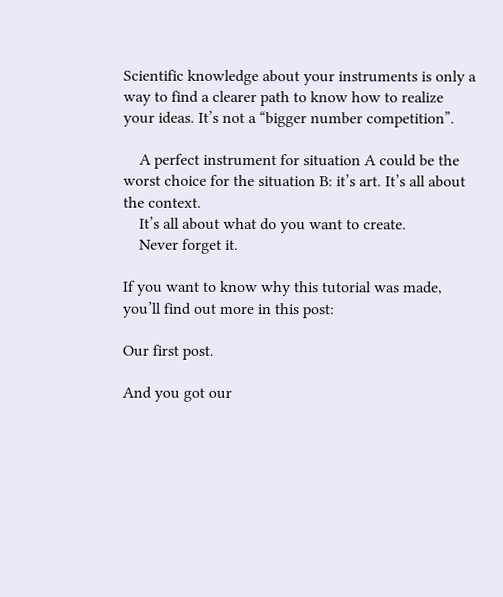Scientific knowledge about your instruments is only a way to find a clearer path to know how to realize your ideas. It’s not a “bigger number competition”.

    A perfect instrument for situation A could be the worst choice for the situation B: it’s art. It’s all about the context.
    It’s all about what do you want to create.
    Never forget it.

If you want to know why this tutorial was made, you’ll find out more in this post:

Our first post.

And you got our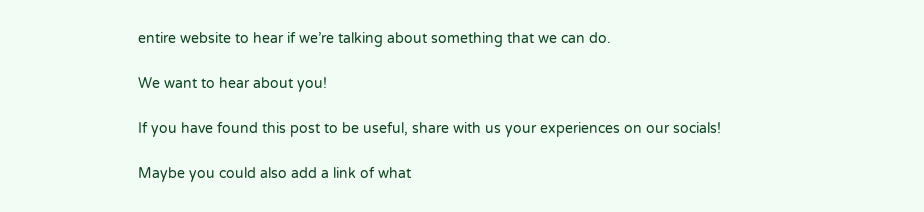entire website to hear if we’re talking about something that we can do.

We want to hear about you!

If you have found this post to be useful, share with us your experiences on our socials!

Maybe you could also add a link of what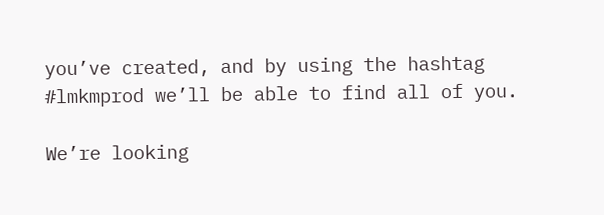you’ve created, and by using the hashtag #lmkmprod we’ll be able to find all of you.

We’re looking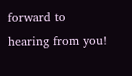forward to hearing from you!